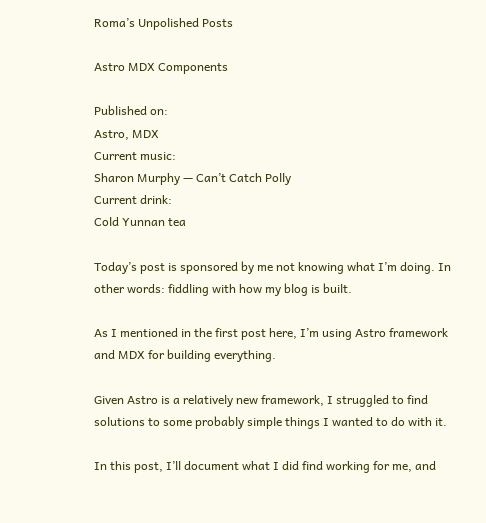Roma’s Unpolished Posts

Astro MDX Components

Published on:
Astro, MDX
Current music:
Sharon Murphy — Can’t Catch Polly
Current drink:
Cold Yunnan tea

Today’s post is sponsored by me not knowing what I’m doing. In other words: fiddling with how my blog is built.

As I mentioned in the first post here, I’m using Astro framework and MDX for building everything.

Given Astro is a relatively new framework, I struggled to find solutions to some probably simple things I wanted to do with it.

In this post, I’ll document what I did find working for me, and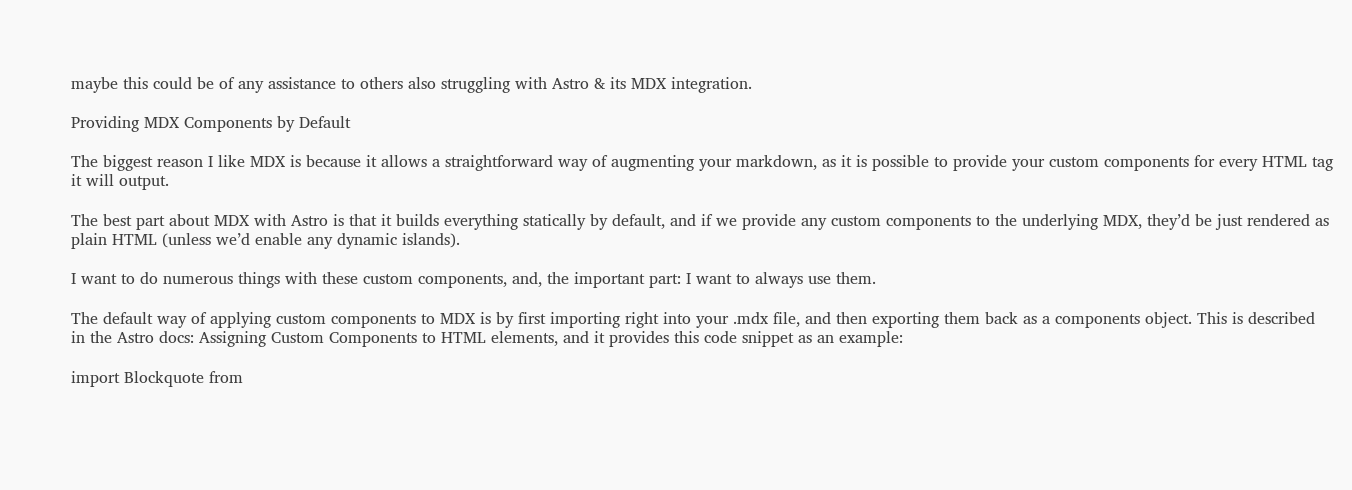maybe this could be of any assistance to others also struggling with Astro & its MDX integration.

Providing MDX Components by Default

The biggest reason I like MDX is because it allows a straightforward way of augmenting your markdown, as it is possible to provide your custom components for every HTML tag it will output.

The best part about MDX with Astro is that it builds everything statically by default, and if we provide any custom components to the underlying MDX, they’d be just rendered as plain HTML (unless we’d enable any dynamic islands).

I want to do numerous things with these custom components, and, the important part: I want to always use them.

The default way of applying custom components to MDX is by first importing right into your .mdx file, and then exporting them back as a components object. This is described in the Astro docs: Assigning Custom Components to HTML elements, and it provides this code snippet as an example:

import Blockquote from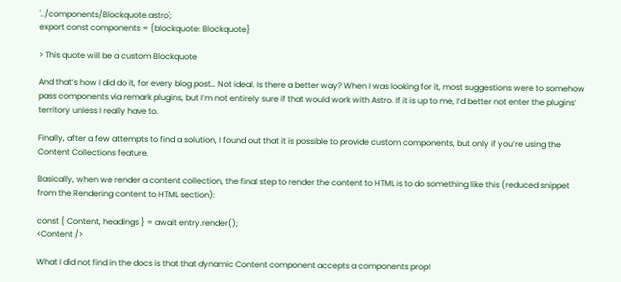'../components/Blockquote.astro';
export const components = {blockquote: Blockquote}

> This quote will be a custom Blockquote

And that’s how I did do it, for every blog post… Not ideal. Is there a better way? When I was looking for it, most suggestions were to somehow pass components via remark plugins, but I’m not entirely sure if that would work with Astro. If it is up to me, I’d better not enter the plugins’ territory unless I really have to.

Finally, after a few attempts to find a solution, I found out that it is possible to provide custom components, but only if you’re using the Content Collections feature.

Basically, when we render a content collection, the final step to render the content to HTML is to do something like this (reduced snippet from the Rendering content to HTML section):

const { Content, headings } = await entry.render();
<Content />

What I did not find in the docs is that that dynamic Content component accepts a components prop!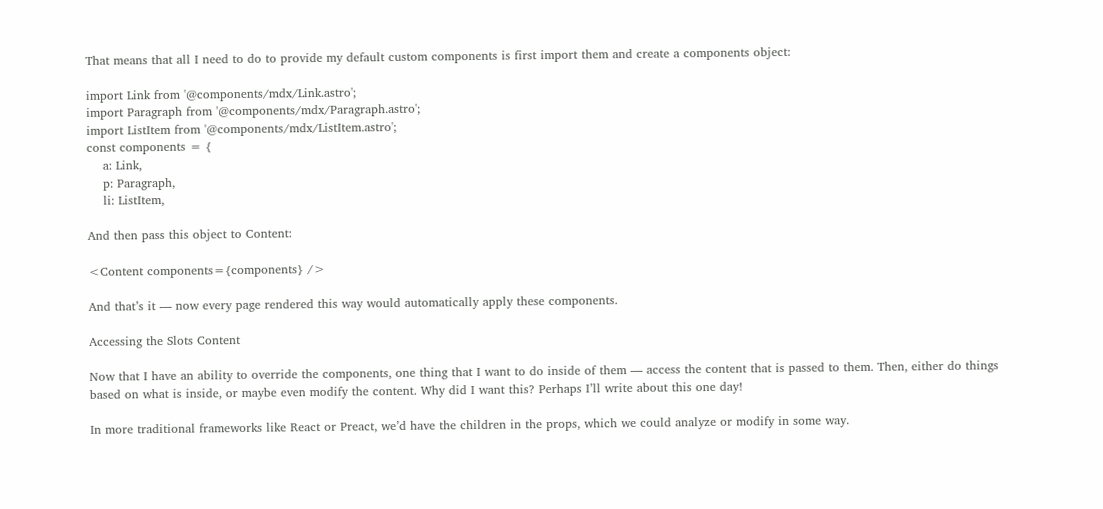That means that all I need to do to provide my default custom components is first import them and create a components object:

import Link from '@components/mdx/Link.astro';
import Paragraph from '@components/mdx/Paragraph.astro';
import ListItem from '@components/mdx/ListItem.astro';
const components = {
    a: Link,
    p: Paragraph,
    li: ListItem,

And then pass this object to Content:

<Content components={components} />

And that’s it — now every page rendered this way would automatically apply these components.

Accessing the Slots Content

Now that I have an ability to override the components, one thing that I want to do inside of them — access the content that is passed to them. Then, either do things based on what is inside, or maybe even modify the content. Why did I want this? Perhaps I’ll write about this one day!

In more traditional frameworks like React or Preact, we’d have the children in the props, which we could analyze or modify in some way.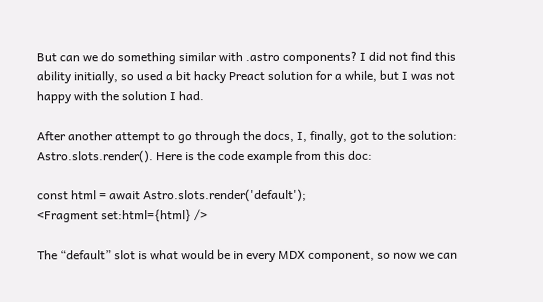But can we do something similar with .astro components? I did not find this ability initially, so used a bit hacky Preact solution for a while, but I was not happy with the solution I had.

After another attempt to go through the docs, I, finally, got to the solution: Astro.slots.render(). Here is the code example from this doc:

const html = await Astro.slots.render('default');
<Fragment set:html={html} />

The “default” slot is what would be in every MDX component, so now we can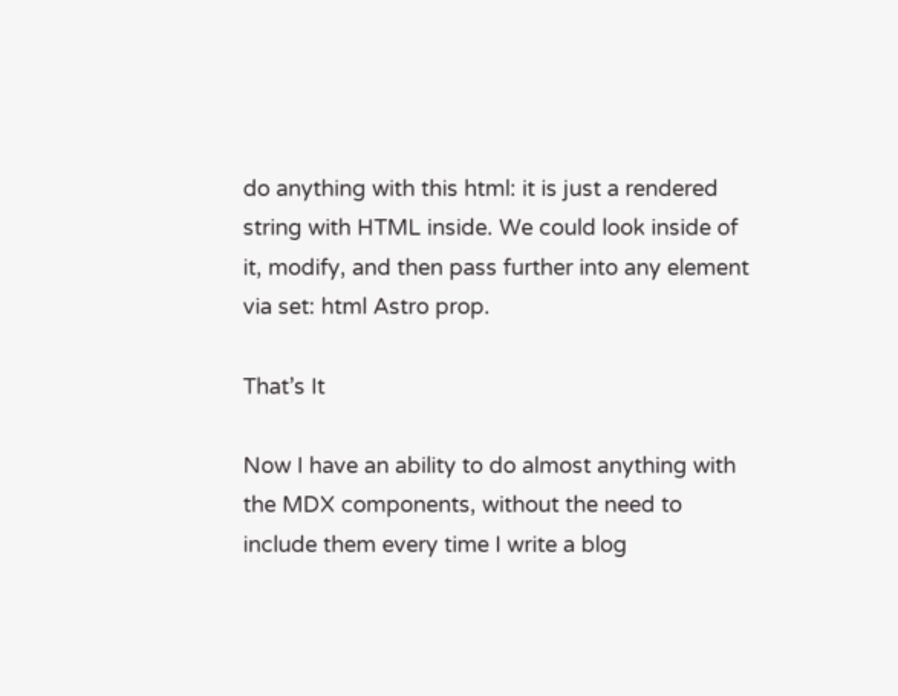do anything with this html: it is just a rendered string with HTML inside. We could look inside of it, modify, and then pass further into any element via set: html Astro prop.

That’s It

Now I have an ability to do almost anything with the MDX components, without the need to include them every time I write a blog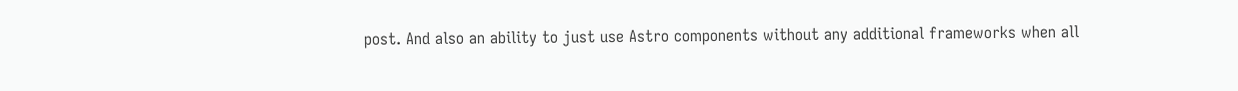post. And also an ability to just use Astro components without any additional frameworks when all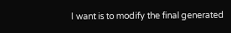I want is to modify the final generated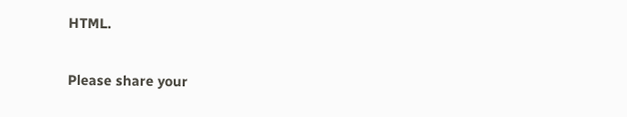HTML.

Please share your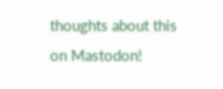thoughts about this on Mastodon!